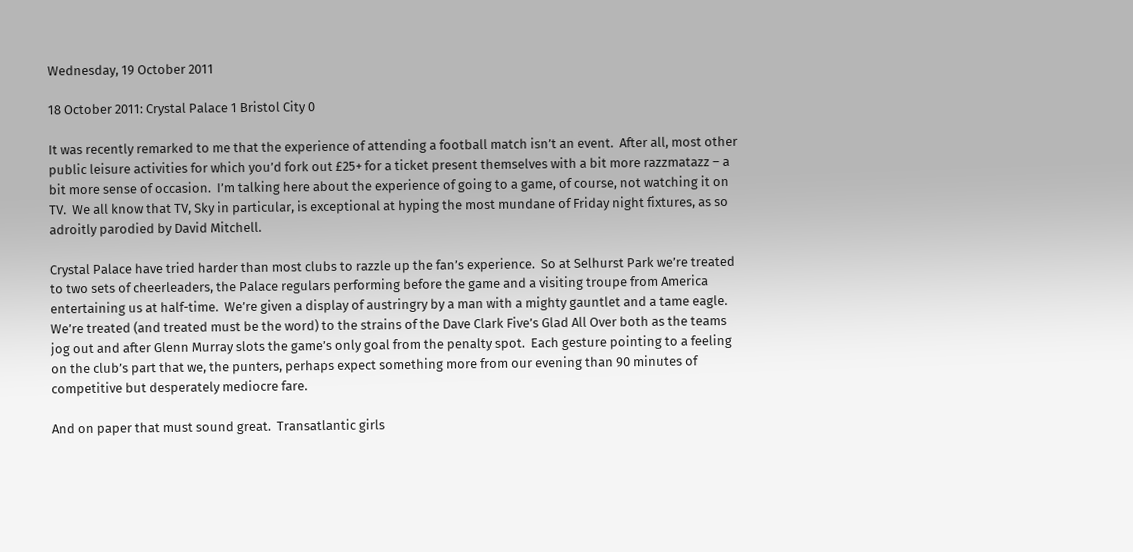Wednesday, 19 October 2011

18 October 2011: Crystal Palace 1 Bristol City 0

It was recently remarked to me that the experience of attending a football match isn’t an event.  After all, most other public leisure activities for which you’d fork out £25+ for a ticket present themselves with a bit more razzmatazz – a bit more sense of occasion.  I’m talking here about the experience of going to a game, of course, not watching it on TV.  We all know that TV, Sky in particular, is exceptional at hyping the most mundane of Friday night fixtures, as so adroitly parodied by David Mitchell.

Crystal Palace have tried harder than most clubs to razzle up the fan’s experience.  So at Selhurst Park we’re treated to two sets of cheerleaders, the Palace regulars performing before the game and a visiting troupe from America entertaining us at half-time.  We’re given a display of austringry by a man with a mighty gauntlet and a tame eagle.  We’re treated (and treated must be the word) to the strains of the Dave Clark Five’s Glad All Over both as the teams jog out and after Glenn Murray slots the game’s only goal from the penalty spot.  Each gesture pointing to a feeling on the club’s part that we, the punters, perhaps expect something more from our evening than 90 minutes of competitive but desperately mediocre fare.

And on paper that must sound great.  Transatlantic girls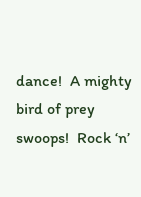dance!  A mighty bird of prey swoops!  Rock ‘n’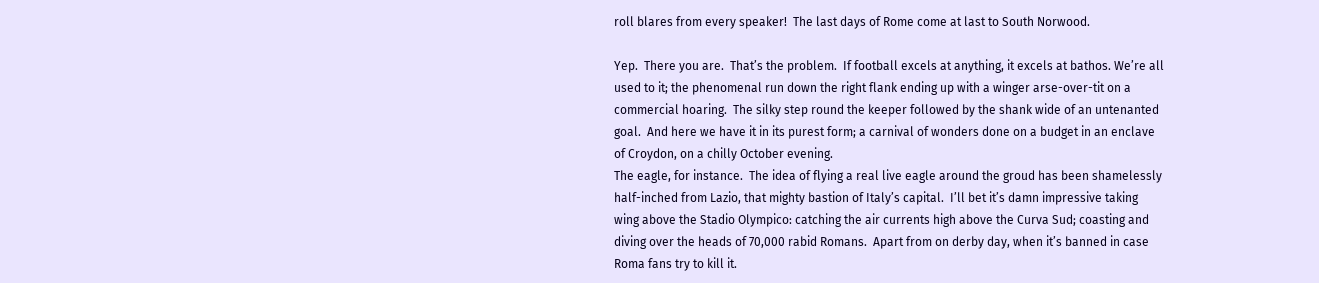roll blares from every speaker!  The last days of Rome come at last to South Norwood.

Yep.  There you are.  That’s the problem.  If football excels at anything, it excels at bathos. We’re all used to it; the phenomenal run down the right flank ending up with a winger arse-over-tit on a commercial hoaring.  The silky step round the keeper followed by the shank wide of an untenanted goal.  And here we have it in its purest form; a carnival of wonders done on a budget in an enclave of Croydon, on a chilly October evening.
The eagle, for instance.  The idea of flying a real live eagle around the groud has been shamelessly half-inched from Lazio, that mighty bastion of Italy’s capital.  I’ll bet it’s damn impressive taking wing above the Stadio Olympico: catching the air currents high above the Curva Sud; coasting and diving over the heads of 70,000 rabid Romans.  Apart from on derby day, when it’s banned in case Roma fans try to kill it.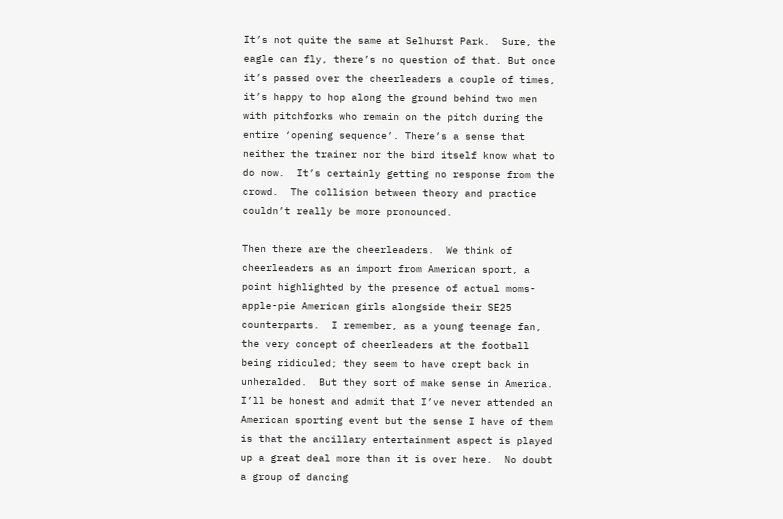It’s not quite the same at Selhurst Park.  Sure, the eagle can fly, there’s no question of that. But once it’s passed over the cheerleaders a couple of times, it’s happy to hop along the ground behind two men with pitchforks who remain on the pitch during the entire ‘opening sequence’. There’s a sense that neither the trainer nor the bird itself know what to do now.  It’s certainly getting no response from the crowd.  The collision between theory and practice couldn’t really be more pronounced.

Then there are the cheerleaders.  We think of cheerleaders as an import from American sport, a point highlighted by the presence of actual moms-apple-pie American girls alongside their SE25 counterparts.  I remember, as a young teenage fan, the very concept of cheerleaders at the football being ridiculed; they seem to have crept back in unheralded.  But they sort of make sense in America.  I’ll be honest and admit that I’ve never attended an American sporting event but the sense I have of them is that the ancillary entertainment aspect is played up a great deal more than it is over here.  No doubt  a group of dancing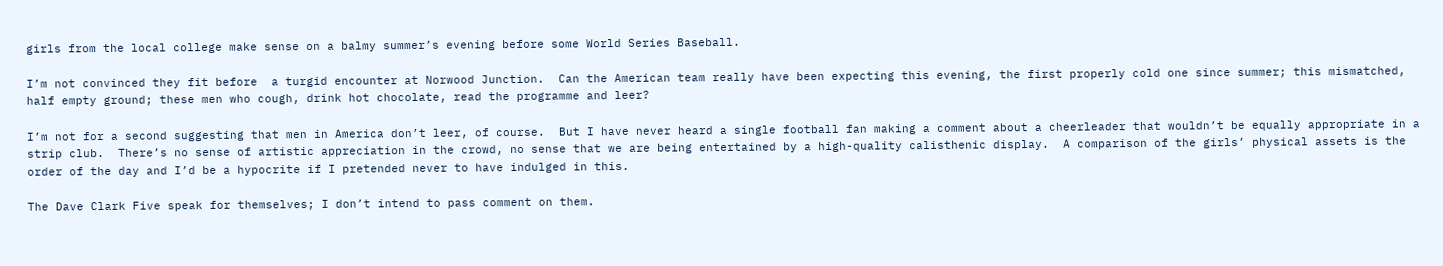girls from the local college make sense on a balmy summer’s evening before some World Series Baseball.

I’m not convinced they fit before  a turgid encounter at Norwood Junction.  Can the American team really have been expecting this evening, the first properly cold one since summer; this mismatched, half empty ground; these men who cough, drink hot chocolate, read the programme and leer?

I’m not for a second suggesting that men in America don’t leer, of course.  But I have never heard a single football fan making a comment about a cheerleader that wouldn’t be equally appropriate in a strip club.  There’s no sense of artistic appreciation in the crowd, no sense that we are being entertained by a high-quality calisthenic display.  A comparison of the girls’ physical assets is the order of the day and I’d be a hypocrite if I pretended never to have indulged in this.

The Dave Clark Five speak for themselves; I don’t intend to pass comment on them.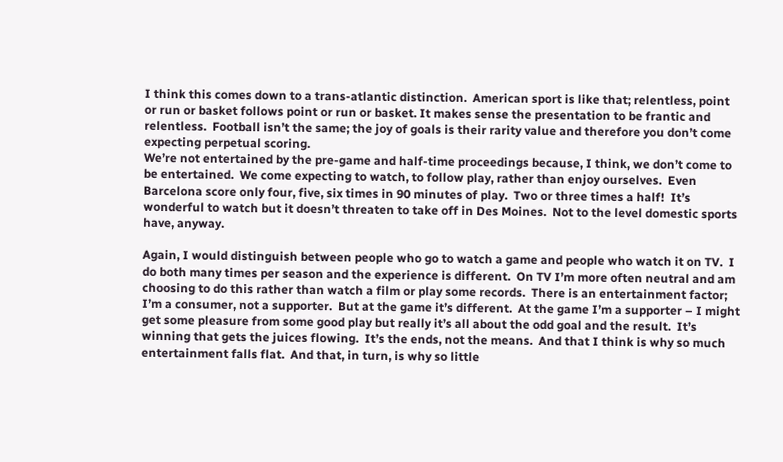I think this comes down to a trans-atlantic distinction.  American sport is like that; relentless, point or run or basket follows point or run or basket. It makes sense the presentation to be frantic and relentless.  Football isn’t the same; the joy of goals is their rarity value and therefore you don’t come expecting perpetual scoring.
We’re not entertained by the pre-game and half-time proceedings because, I think, we don’t come to be entertained.  We come expecting to watch, to follow play, rather than enjoy ourselves.  Even Barcelona score only four, five, six times in 90 minutes of play.  Two or three times a half!  It’s wonderful to watch but it doesn’t threaten to take off in Des Moines.  Not to the level domestic sports have, anyway.

Again, I would distinguish between people who go to watch a game and people who watch it on TV.  I do both many times per season and the experience is different.  On TV I’m more often neutral and am choosing to do this rather than watch a film or play some records.  There is an entertainment factor; I’m a consumer, not a supporter.  But at the game it’s different.  At the game I’m a supporter – I might get some pleasure from some good play but really it’s all about the odd goal and the result.  It’s winning that gets the juices flowing.  It’s the ends, not the means.  And that I think is why so much entertainment falls flat.  And that, in turn, is why so little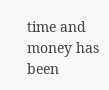time and money has been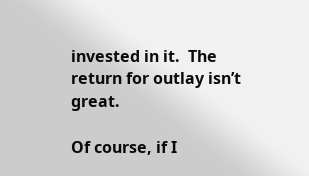invested in it.  The return for outlay isn’t great.

Of course, if I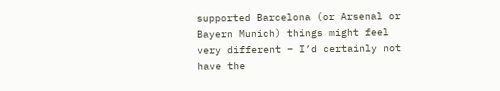supported Barcelona (or Arsenal or Bayern Munich) things might feel very different – I’d certainly not have the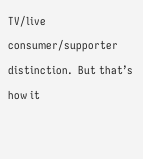TV/live consumer/supporter distinction.  But that’s how it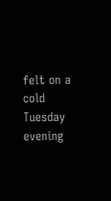felt on a cold Tuesday evening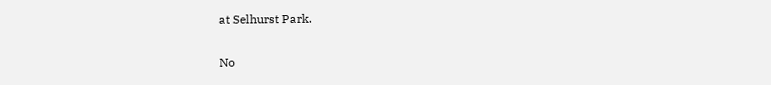at Selhurst Park.

No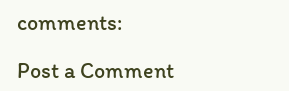comments:

Post a Comment